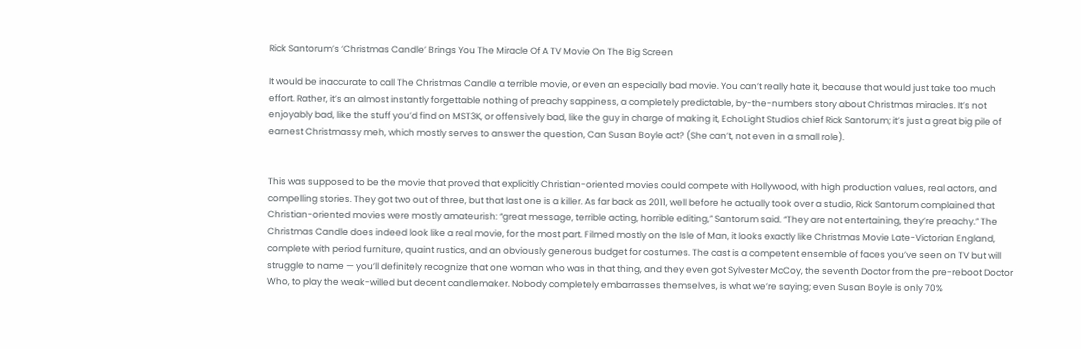Rick Santorum’s ‘Christmas Candle’ Brings You The Miracle Of A TV Movie On The Big Screen

It would be inaccurate to call The Christmas Candle a terrible movie, or even an especially bad movie. You can’t really hate it, because that would just take too much effort. Rather, it’s an almost instantly forgettable nothing of preachy sappiness, a completely predictable, by-the-numbers story about Christmas miracles. It’s not enjoyably bad, like the stuff you’d find on MST3K, or offensively bad, like the guy in charge of making it, EchoLight Studios chief Rick Santorum; it’s just a great big pile of earnest Christmassy meh, which mostly serves to answer the question, Can Susan Boyle act? (She can’t, not even in a small role).


This was supposed to be the movie that proved that explicitly Christian-oriented movies could compete with Hollywood, with high production values, real actors, and compelling stories. They got two out of three, but that last one is a killer. As far back as 2011, well before he actually took over a studio, Rick Santorum complained that Christian-oriented movies were mostly amateurish: “great message, terrible acting, horrible editing,” Santorum said. “They are not entertaining, they’re preachy.” The Christmas Candle does indeed look like a real movie, for the most part. Filmed mostly on the Isle of Man, it looks exactly like Christmas Movie Late-Victorian England, complete with period furniture, quaint rustics, and an obviously generous budget for costumes. The cast is a competent ensemble of faces you’ve seen on TV but will struggle to name — you’ll definitely recognize that one woman who was in that thing, and they even got Sylvester McCoy, the seventh Doctor from the pre-reboot Doctor Who, to play the weak-willed but decent candlemaker. Nobody completely embarrasses themselves, is what we’re saying; even Susan Boyle is only 70%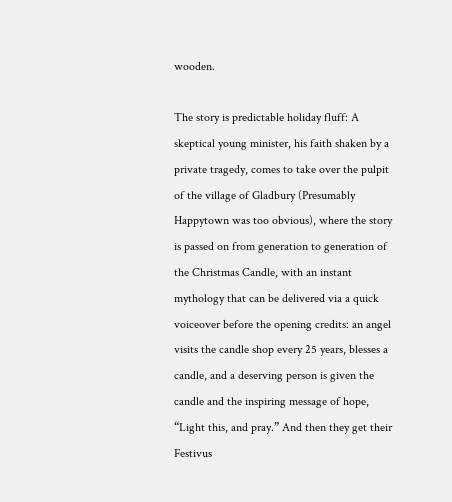wooden.

The story is predictable holiday fluff: A skeptical young minister, his faith shaken by a private tragedy, comes to take over the pulpit of the village of Gladbury (Presumably Happytown was too obvious), where the story is passed on from generation to generation of the Christmas Candle, with an instant mythology that can be delivered via a quick voiceover before the opening credits: an angel visits the candle shop every 25 years, blesses a candle, and a deserving person is given the candle and the inspiring message of hope, “Light this, and pray.” And then they get their Festivus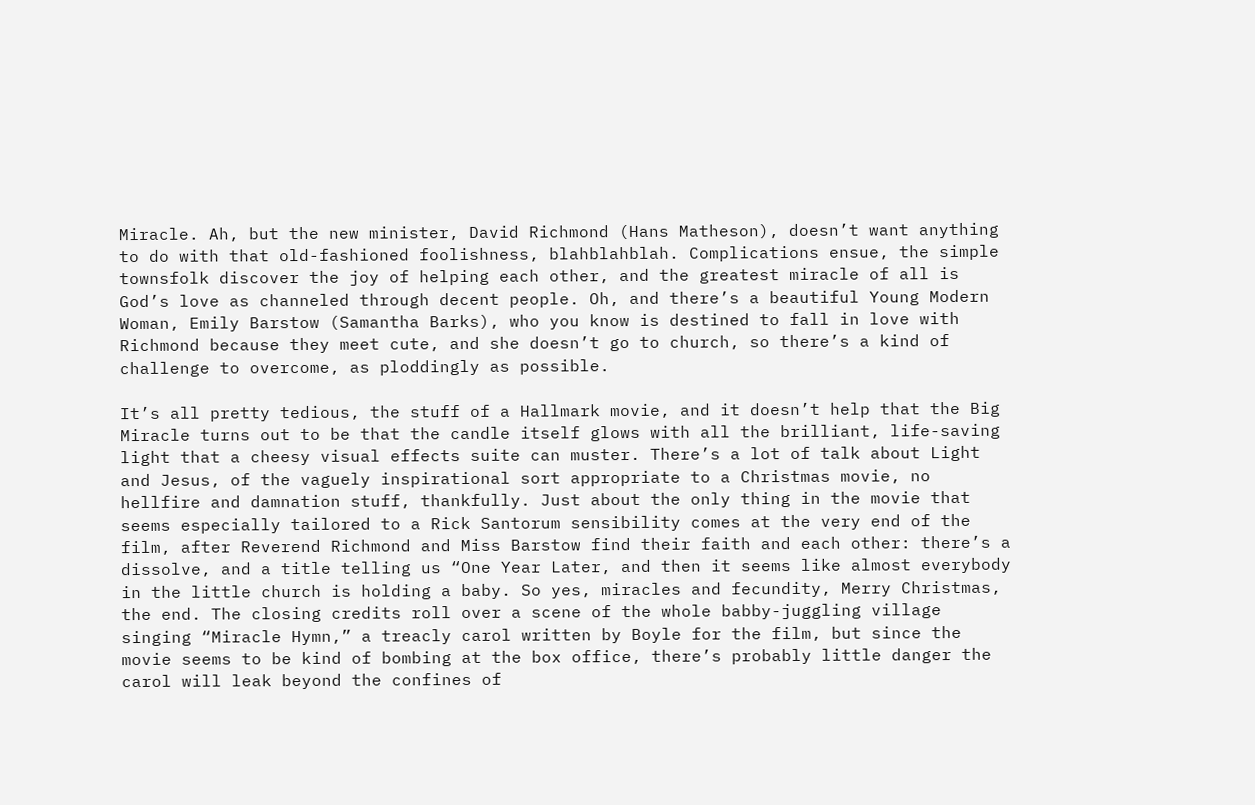Miracle. Ah, but the new minister, David Richmond (Hans Matheson), doesn’t want anything to do with that old-fashioned foolishness, blahblahblah. Complications ensue, the simple townsfolk discover the joy of helping each other, and the greatest miracle of all is God’s love as channeled through decent people. Oh, and there’s a beautiful Young Modern Woman, Emily Barstow (Samantha Barks), who you know is destined to fall in love with Richmond because they meet cute, and she doesn’t go to church, so there’s a kind of challenge to overcome, as ploddingly as possible.

It’s all pretty tedious, the stuff of a Hallmark movie, and it doesn’t help that the Big Miracle turns out to be that the candle itself glows with all the brilliant, life-saving light that a cheesy visual effects suite can muster. There’s a lot of talk about Light and Jesus, of the vaguely inspirational sort appropriate to a Christmas movie, no hellfire and damnation stuff, thankfully. Just about the only thing in the movie that seems especially tailored to a Rick Santorum sensibility comes at the very end of the film, after Reverend Richmond and Miss Barstow find their faith and each other: there’s a dissolve, and a title telling us “One Year Later, and then it seems like almost everybody in the little church is holding a baby. So yes, miracles and fecundity, Merry Christmas, the end. The closing credits roll over a scene of the whole babby-juggling village singing “Miracle Hymn,” a treacly carol written by Boyle for the film, but since the movie seems to be kind of bombing at the box office, there’s probably little danger the carol will leak beyond the confines of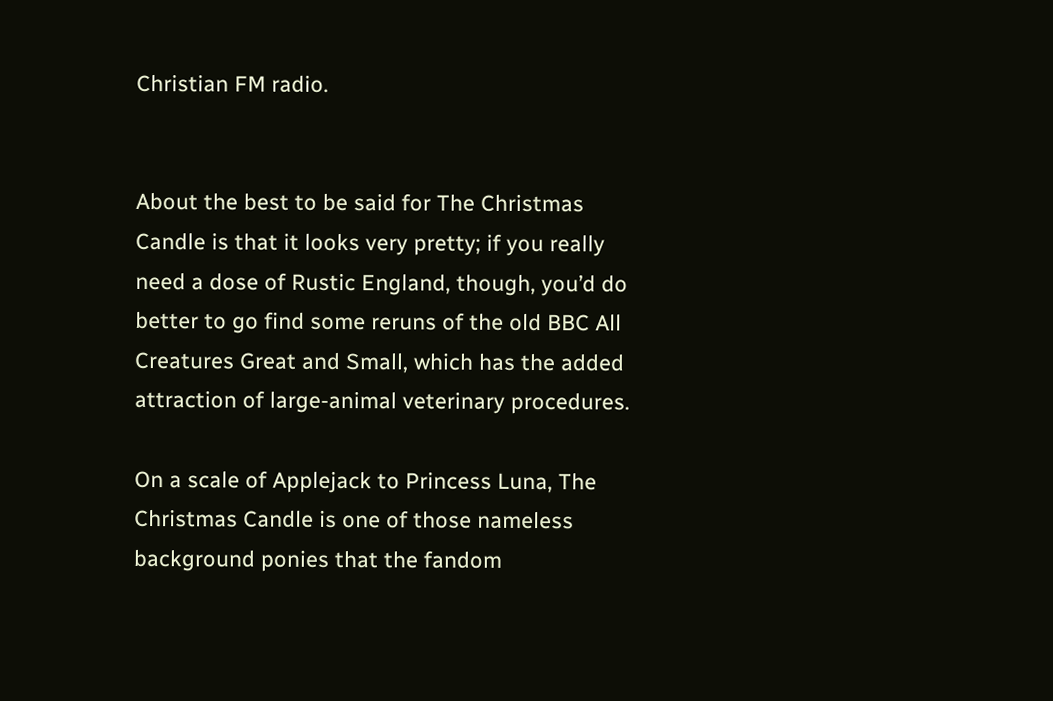Christian FM radio.


About the best to be said for The Christmas Candle is that it looks very pretty; if you really need a dose of Rustic England, though, you’d do better to go find some reruns of the old BBC All Creatures Great and Small, which has the added attraction of large-animal veterinary procedures.

On a scale of Applejack to Princess Luna, The Christmas Candle is one of those nameless background ponies that the fandom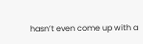hasn’t even come up with a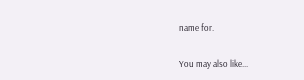name for.

You may also like...